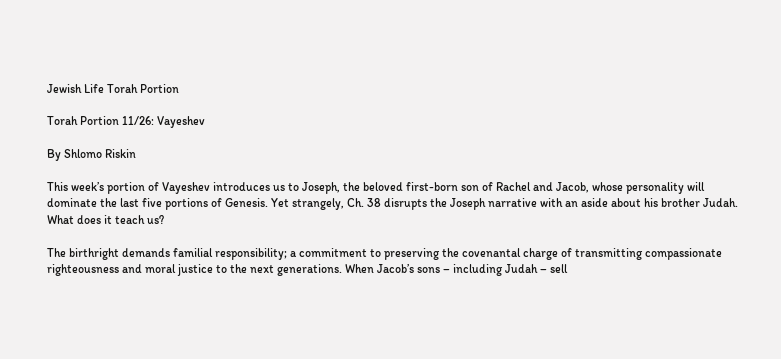Jewish Life Torah Portion

Torah Portion 11/26: Vayeshev

By Shlomo Riskin

This week’s portion of Vayeshev introduces us to Joseph, the beloved first-born son of Rachel and Jacob, whose personality will dominate the last five portions of Genesis. Yet strangely, Ch. 38 disrupts the Joseph narrative with an aside about his brother Judah. What does it teach us?

The birthright demands familial responsibility; a commitment to preserving the covenantal charge of transmitting compassionate righteousness and moral justice to the next generations. When Jacob’s sons – including Judah – sell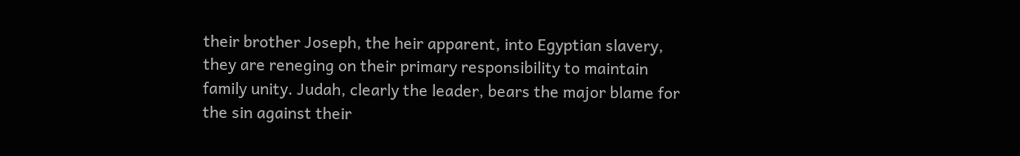their brother Joseph, the heir apparent, into Egyptian slavery, they are reneging on their primary responsibility to maintain family unity. Judah, clearly the leader, bears the major blame for the sin against their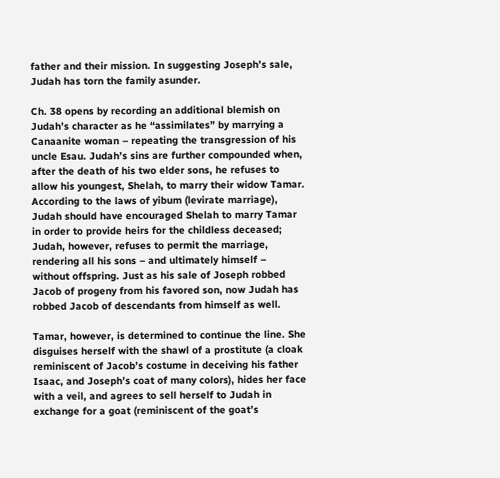father and their mission. In suggesting Joseph’s sale, Judah has torn the family asunder.

Ch. 38 opens by recording an additional blemish on Judah’s character as he “assimilates” by marrying a Canaanite woman – repeating the transgression of his uncle Esau. Judah’s sins are further compounded when, after the death of his two elder sons, he refuses to allow his youngest, Shelah, to marry their widow Tamar. According to the laws of yibum (levirate marriage), Judah should have encouraged Shelah to marry Tamar in order to provide heirs for the childless deceased; Judah, however, refuses to permit the marriage, rendering all his sons – and ultimately himself – without offspring. Just as his sale of Joseph robbed Jacob of progeny from his favored son, now Judah has robbed Jacob of descendants from himself as well.

Tamar, however, is determined to continue the line. She disguises herself with the shawl of a prostitute (a cloak reminiscent of Jacob’s costume in deceiving his father Isaac, and Joseph’s coat of many colors), hides her face with a veil, and agrees to sell herself to Judah in exchange for a goat (reminiscent of the goat’s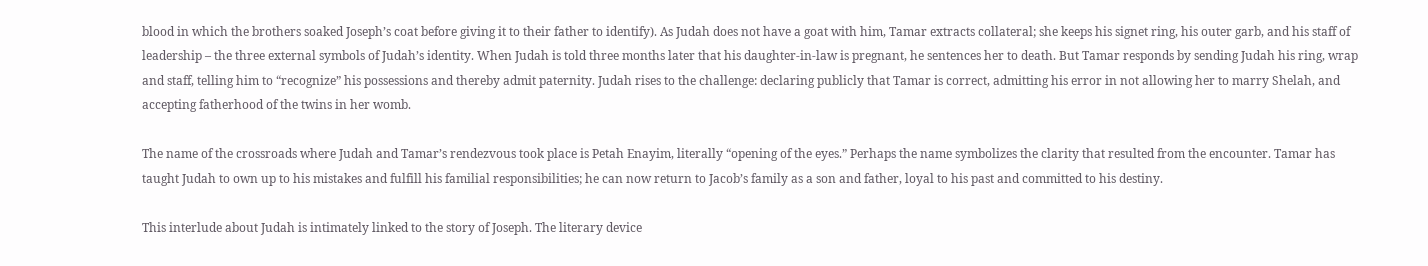blood in which the brothers soaked Joseph’s coat before giving it to their father to identify). As Judah does not have a goat with him, Tamar extracts collateral; she keeps his signet ring, his outer garb, and his staff of leadership – the three external symbols of Judah’s identity. When Judah is told three months later that his daughter-in-law is pregnant, he sentences her to death. But Tamar responds by sending Judah his ring, wrap and staff, telling him to “recognize” his possessions and thereby admit paternity. Judah rises to the challenge: declaring publicly that Tamar is correct, admitting his error in not allowing her to marry Shelah, and accepting fatherhood of the twins in her womb.

The name of the crossroads where Judah and Tamar’s rendezvous took place is Petah Enayim, literally “opening of the eyes.” Perhaps the name symbolizes the clarity that resulted from the encounter. Tamar has taught Judah to own up to his mistakes and fulfill his familial responsibilities; he can now return to Jacob’s family as a son and father, loyal to his past and committed to his destiny.

This interlude about Judah is intimately linked to the story of Joseph. The literary device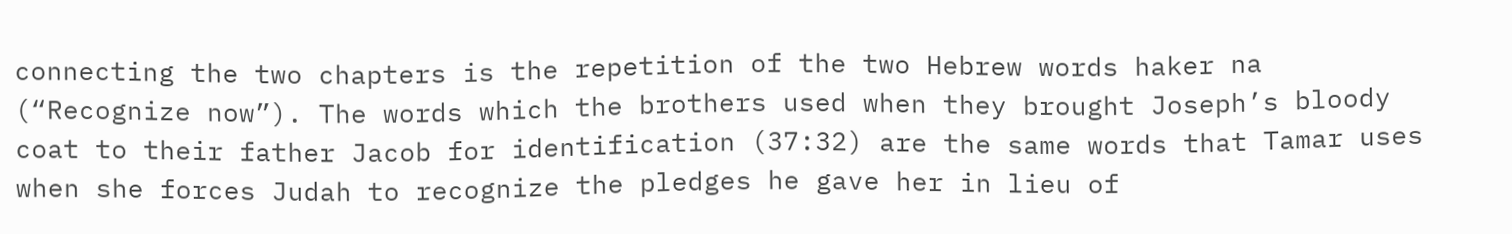connecting the two chapters is the repetition of the two Hebrew words haker na (“Recognize now”). The words which the brothers used when they brought Joseph’s bloody coat to their father Jacob for identification (37:32) are the same words that Tamar uses when she forces Judah to recognize the pledges he gave her in lieu of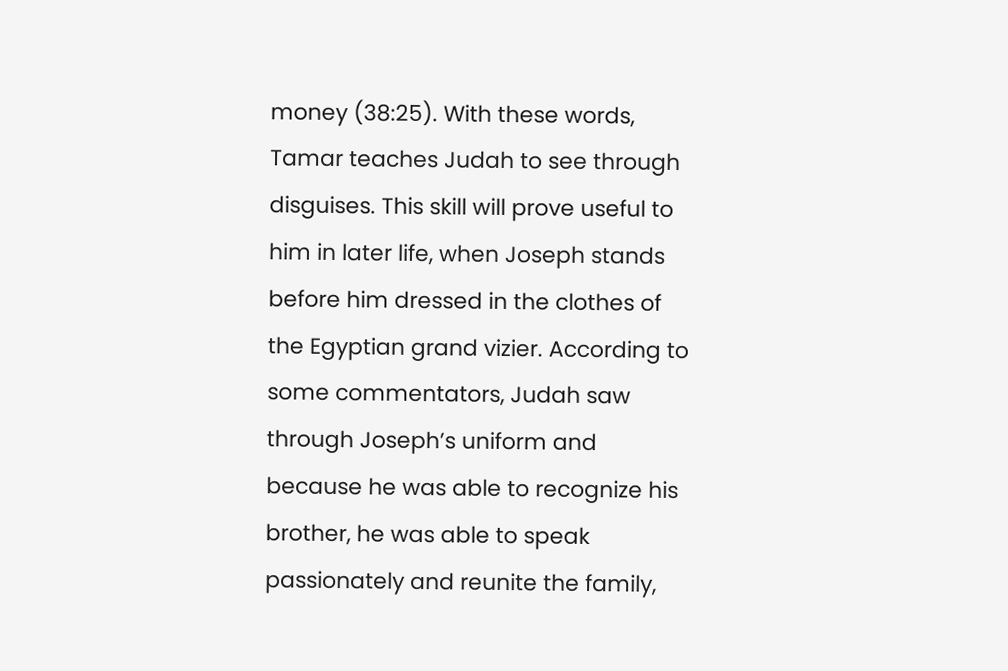money (38:25). With these words, Tamar teaches Judah to see through disguises. This skill will prove useful to him in later life, when Joseph stands before him dressed in the clothes of the Egyptian grand vizier. According to some commentators, Judah saw through Joseph’s uniform and because he was able to recognize his brother, he was able to speak passionately and reunite the family,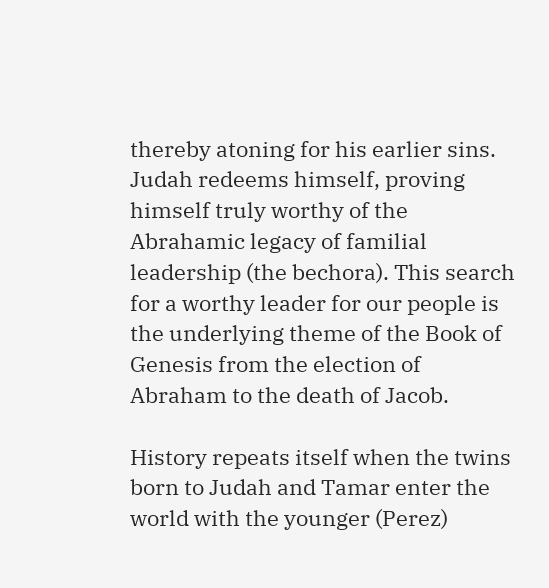thereby atoning for his earlier sins. Judah redeems himself, proving himself truly worthy of the Abrahamic legacy of familial leadership (the bechora). This search for a worthy leader for our people is the underlying theme of the Book of Genesis from the election of Abraham to the death of Jacob.

History repeats itself when the twins born to Judah and Tamar enter the world with the younger (Perez)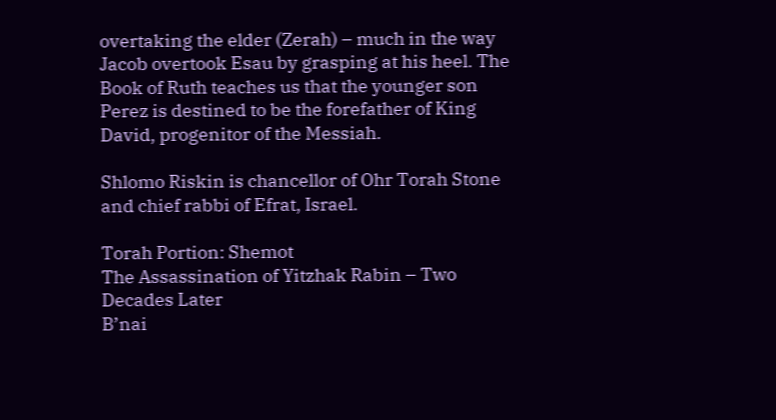overtaking the elder (Zerah) – much in the way Jacob overtook Esau by grasping at his heel. The Book of Ruth teaches us that the younger son Perez is destined to be the forefather of King David, progenitor of the Messiah.

Shlomo Riskin is chancellor of Ohr Torah Stone and chief rabbi of Efrat, Israel.

Torah Portion: Shemot
The Assassination of Yitzhak Rabin – Two Decades Later
B’nai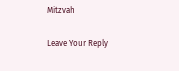Mitzvah

Leave Your Reply